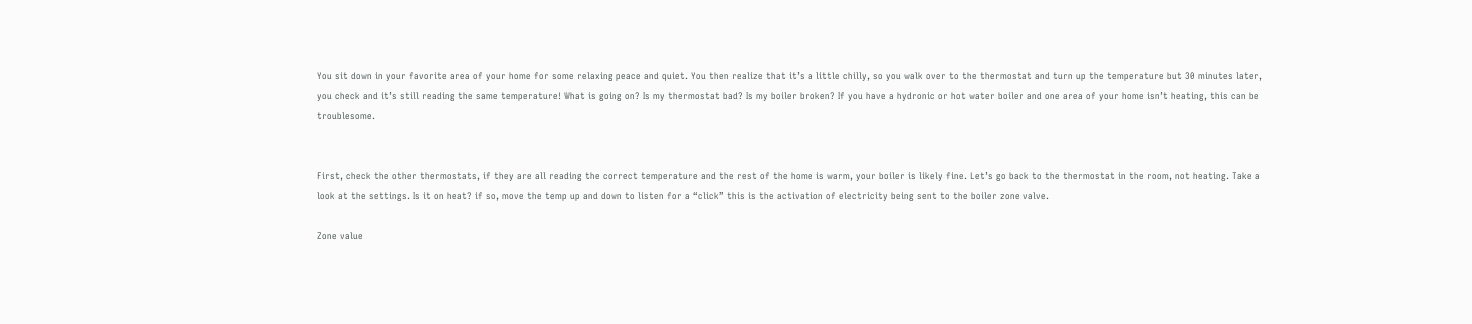You sit down in your favorite area of your home for some relaxing peace and quiet. You then realize that it’s a little chilly, so you walk over to the thermostat and turn up the temperature but 30 minutes later, you check and it’s still reading the same temperature! What is going on? Is my thermostat bad? Is my boiler broken? If you have a hydronic or hot water boiler and one area of your home isn’t heating, this can be troublesome.


First, check the other thermostats, if they are all reading the correct temperature and the rest of the home is warm, your boiler is likely fine. Let’s go back to the thermostat in the room, not heating. Take a look at the settings. Is it on heat? if so, move the temp up and down to listen for a “click” this is the activation of electricity being sent to the boiler zone valve.

Zone value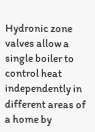Hydronic zone valves allow a single boiler to control heat independently in different areas of a home by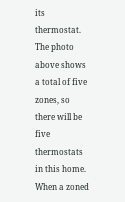its thermostat. The photo above shows a total of five zones, so there will be five thermostats in this home. When a zoned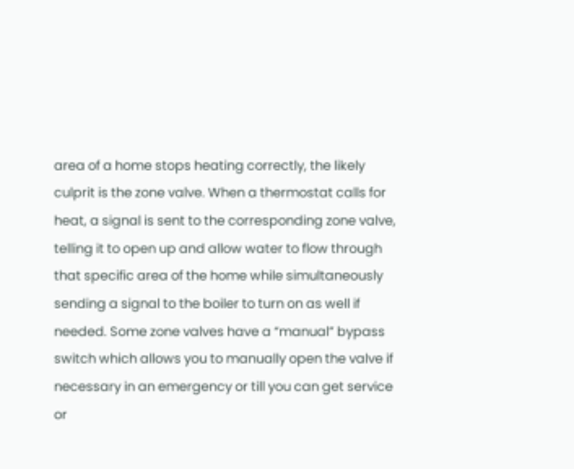area of a home stops heating correctly, the likely culprit is the zone valve. When a thermostat calls for heat, a signal is sent to the corresponding zone valve, telling it to open up and allow water to flow through that specific area of the home while simultaneously sending a signal to the boiler to turn on as well if needed. Some zone valves have a “manual” bypass switch which allows you to manually open the valve if necessary in an emergency or till you can get service or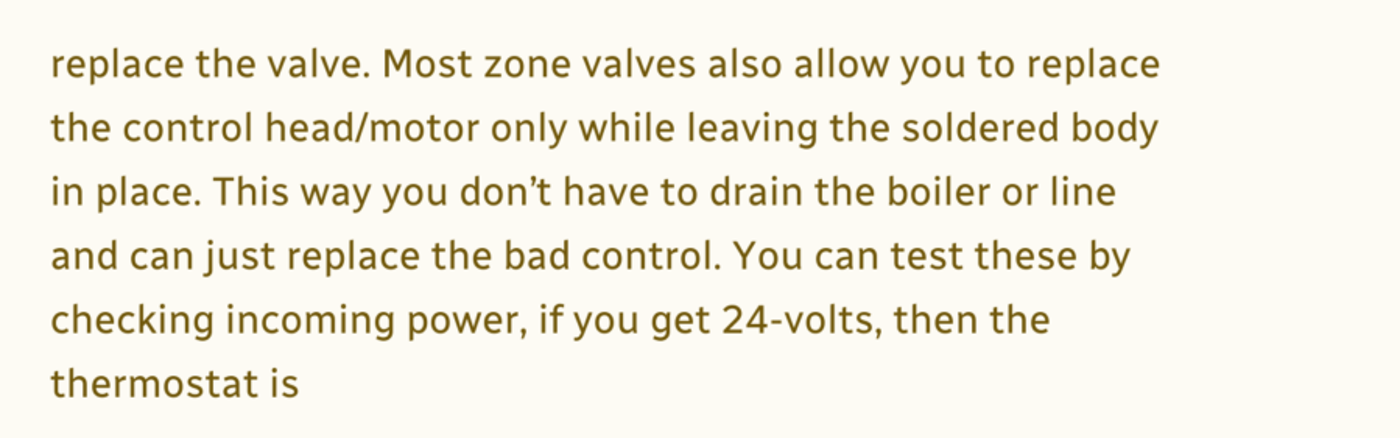replace the valve. Most zone valves also allow you to replace the control head/motor only while leaving the soldered body in place. This way you don’t have to drain the boiler or line and can just replace the bad control. You can test these by checking incoming power, if you get 24-volts, then the thermostat is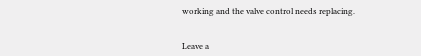working and the valve control needs replacing.


Leave a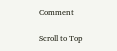Comment

Scroll to Top